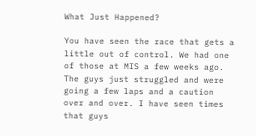What Just Happened?

You have seen the race that gets a little out of control. We had one of those at MIS a few weeks ago. The guys just struggled and were going a few laps and a caution over and over. I have seen times that guys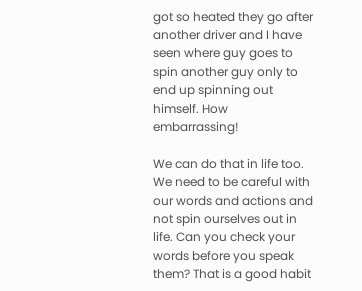got so heated they go after another driver and I have seen where guy goes to spin another guy only to end up spinning out himself. How embarrassing!

We can do that in life too. We need to be careful with our words and actions and not spin ourselves out in life. Can you check your words before you speak them? That is a good habit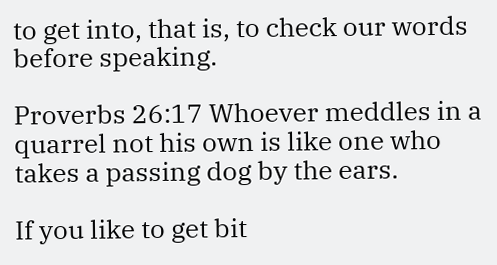to get into, that is, to check our words before speaking.

Proverbs 26:17 Whoever meddles in a quarrel not his own is like one who takes a passing dog by the ears.

If you like to get bit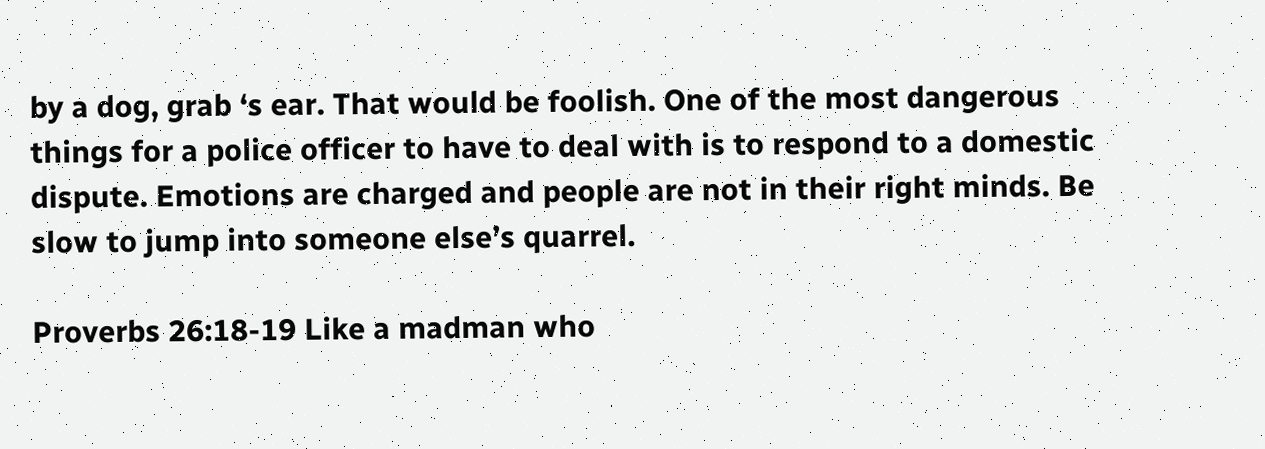by a dog, grab ‘s ear. That would be foolish. One of the most dangerous things for a police officer to have to deal with is to respond to a domestic dispute. Emotions are charged and people are not in their right minds. Be slow to jump into someone else’s quarrel.

Proverbs 26:18-19 Like a madman who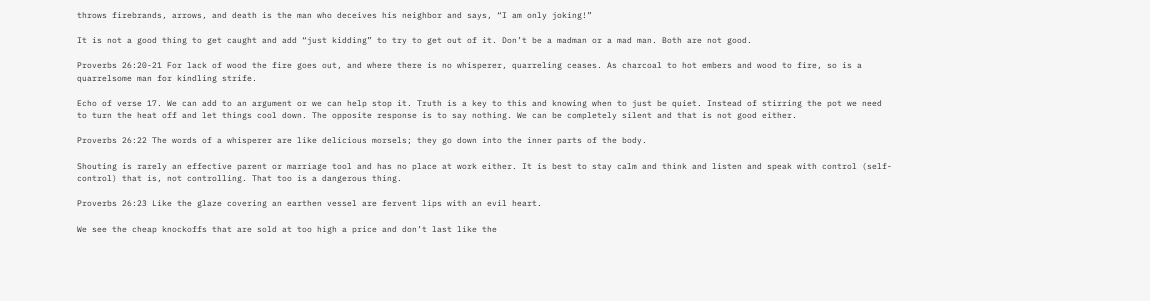throws firebrands, arrows, and death is the man who deceives his neighbor and says, “I am only joking!”

It is not a good thing to get caught and add “just kidding” to try to get out of it. Don’t be a madman or a mad man. Both are not good.

Proverbs 26:20-21 For lack of wood the fire goes out, and where there is no whisperer, quarreling ceases. As charcoal to hot embers and wood to fire, so is a quarrelsome man for kindling strife.

Echo of verse 17. We can add to an argument or we can help stop it. Truth is a key to this and knowing when to just be quiet. Instead of stirring the pot we need to turn the heat off and let things cool down. The opposite response is to say nothing. We can be completely silent and that is not good either.

Proverbs 26:22 The words of a whisperer are like delicious morsels; they go down into the inner parts of the body.

Shouting is rarely an effective parent or marriage tool and has no place at work either. It is best to stay calm and think and listen and speak with control (self-control) that is, not controlling. That too is a dangerous thing.

Proverbs 26:23 Like the glaze covering an earthen vessel are fervent lips with an evil heart.

We see the cheap knockoffs that are sold at too high a price and don’t last like the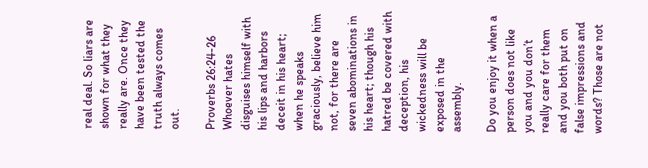real deal. So liars are shown for what they really are. Once they have been tested the truth always comes out.

Proverbs 26:24-26 Whoever hates disguises himself with his lips and harbors deceit in his heart; when he speaks graciously, believe him not, for there are seven abominations in his heart; though his hatred be covered with deception, his wickedness will be exposed in the assembly.

Do you enjoy it when a person does not like you and you don’t really care for them and you both put on false impressions and words? Those are not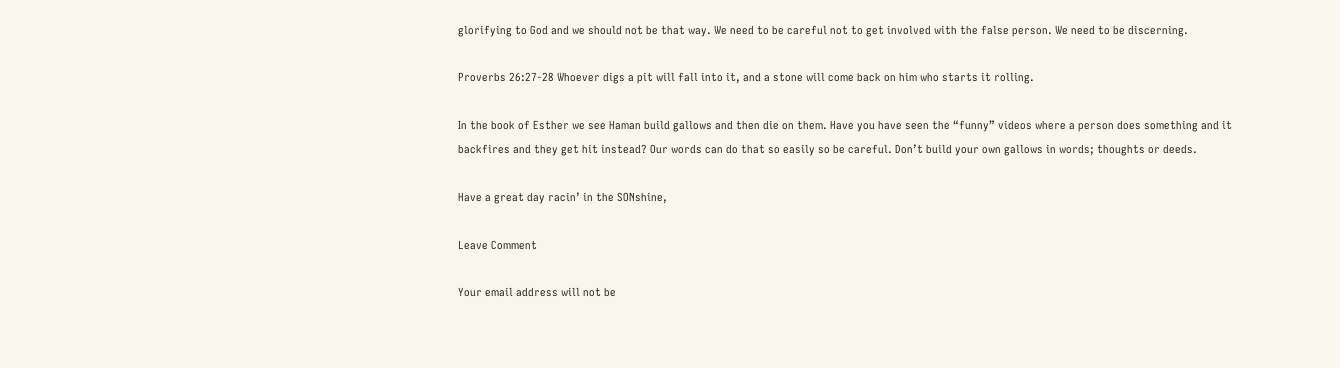glorifying to God and we should not be that way. We need to be careful not to get involved with the false person. We need to be discerning.

Proverbs 26:27-28 Whoever digs a pit will fall into it, and a stone will come back on him who starts it rolling.

In the book of Esther we see Haman build gallows and then die on them. Have you have seen the “funny” videos where a person does something and it backfires and they get hit instead? Our words can do that so easily so be careful. Don’t build your own gallows in words; thoughts or deeds.

Have a great day racin’ in the SONshine,

Leave Comment

Your email address will not be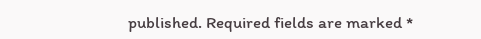published. Required fields are marked *